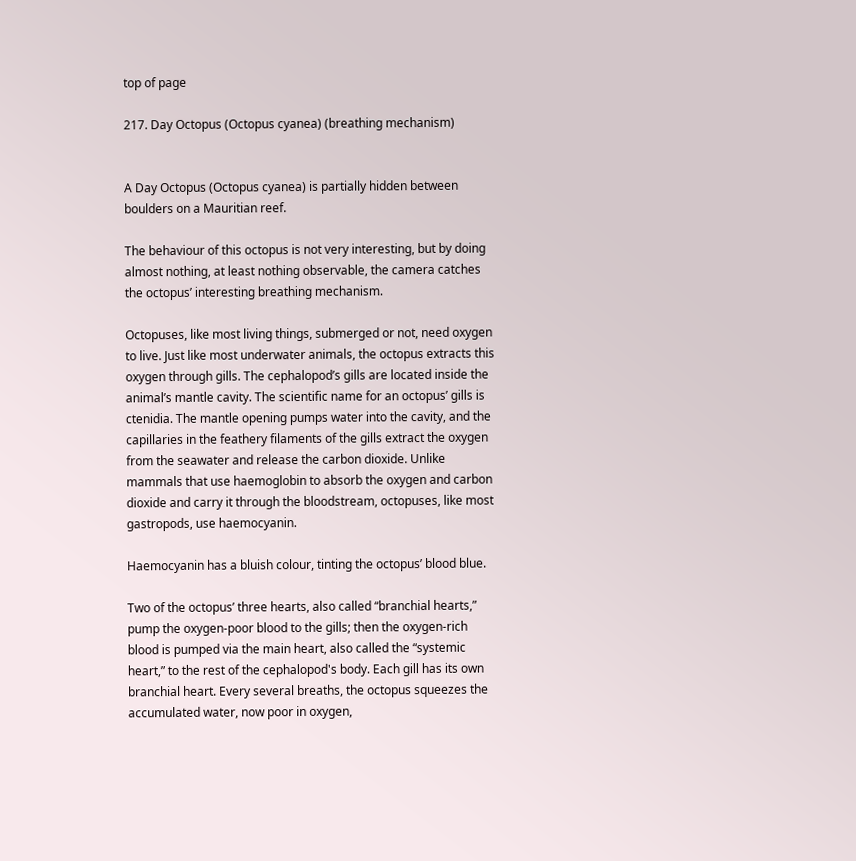top of page

217. Day Octopus (Octopus cyanea) (breathing mechanism)


A Day Octopus (Octopus cyanea) is partially hidden between boulders on a Mauritian reef.

The behaviour of this octopus is not very interesting, but by doing almost nothing, at least nothing observable, the camera catches the octopus’ interesting breathing mechanism.

Octopuses, like most living things, submerged or not, need oxygen to live. Just like most underwater animals, the octopus extracts this oxygen through gills. The cephalopod’s gills are located inside the animal’s mantle cavity. The scientific name for an octopus’ gills is ctenidia. The mantle opening pumps water into the cavity, and the capillaries in the feathery filaments of the gills extract the oxygen from the seawater and release the carbon dioxide. Unlike mammals that use haemoglobin to absorb the oxygen and carbon dioxide and carry it through the bloodstream, octopuses, like most gastropods, use haemocyanin.

Haemocyanin has a bluish colour, tinting the octopus’ blood blue.

Two of the octopus’ three hearts, also called “branchial hearts,” pump the oxygen-poor blood to the gills; then the oxygen-rich blood is pumped via the main heart, also called the “systemic heart,” to the rest of the cephalopod's body. Each gill has its own branchial heart. Every several breaths, the octopus squeezes the accumulated water, now poor in oxygen,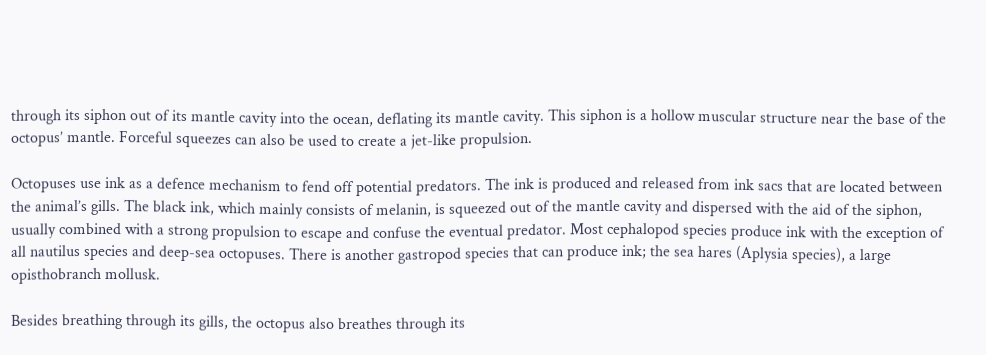through its siphon out of its mantle cavity into the ocean, deflating its mantle cavity. This siphon is a hollow muscular structure near the base of the octopus’ mantle. Forceful squeezes can also be used to create a jet-like propulsion.

Octopuses use ink as a defence mechanism to fend off potential predators. The ink is produced and released from ink sacs that are located between the animal’s gills. The black ink, which mainly consists of melanin, is squeezed out of the mantle cavity and dispersed with the aid of the siphon, usually combined with a strong propulsion to escape and confuse the eventual predator. Most cephalopod species produce ink with the exception of all nautilus species and deep-sea octopuses. There is another gastropod species that can produce ink; the sea hares (Aplysia species), a large opisthobranch mollusk.

Besides breathing through its gills, the octopus also breathes through its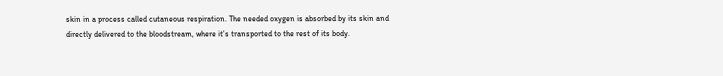skin in a process called cutaneous respiration. The needed oxygen is absorbed by its skin and directly delivered to the bloodstream, where it’s transported to the rest of its body.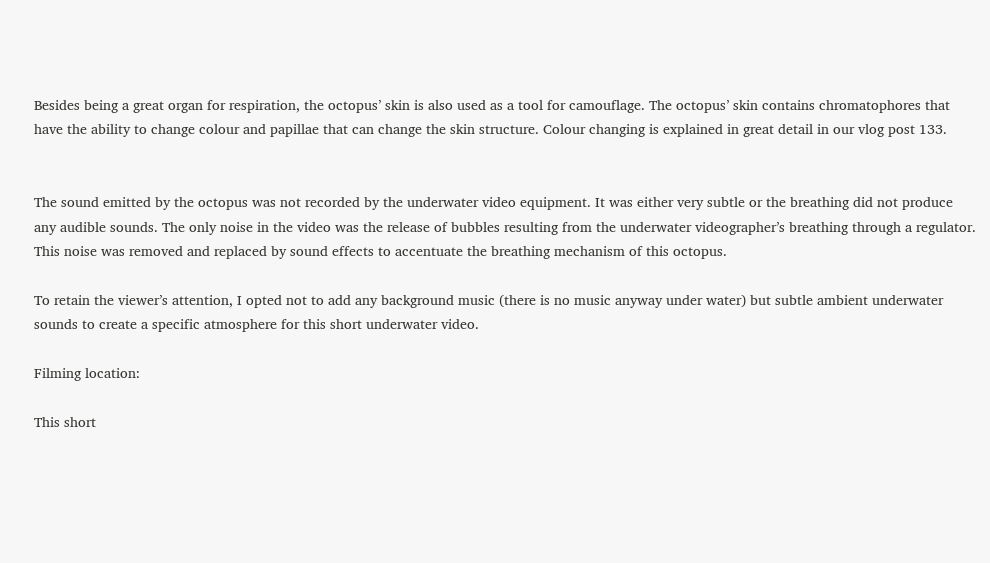Besides being a great organ for respiration, the octopus’ skin is also used as a tool for camouflage. The octopus’ skin contains chromatophores that have the ability to change colour and papillae that can change the skin structure. Colour changing is explained in great detail in our vlog post 133.


The sound emitted by the octopus was not recorded by the underwater video equipment. It was either very subtle or the breathing did not produce any audible sounds. The only noise in the video was the release of bubbles resulting from the underwater videographer’s breathing through a regulator. This noise was removed and replaced by sound effects to accentuate the breathing mechanism of this octopus.

To retain the viewer’s attention, I opted not to add any background music (there is no music anyway under water) but subtle ambient underwater sounds to create a specific atmosphere for this short underwater video.

Filming location:

This short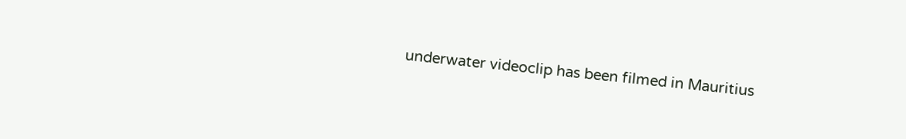underwater videoclip has been filmed in Mauritius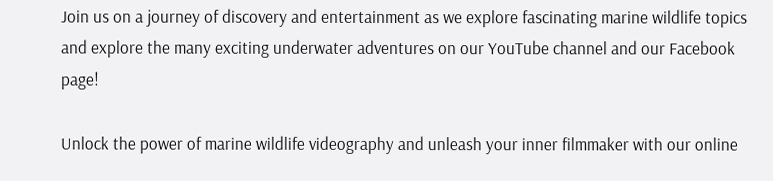Join us on a journey of discovery and entertainment as we explore fascinating marine wildlife topics and explore the many exciting underwater adventures on our YouTube channel and our Facebook page!

Unlock the power of marine wildlife videography and unleash your inner filmmaker with our online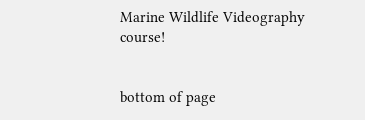Marine Wildlife Videography course!


bottom of page